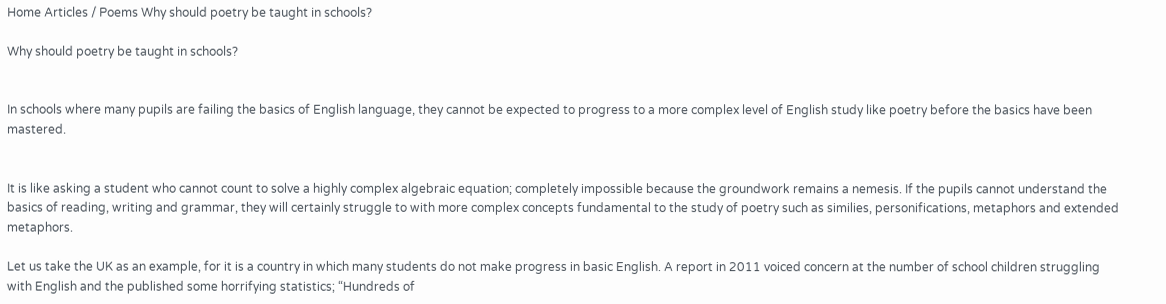Home Articles / Poems Why should poetry be taught in schools?

Why should poetry be taught in schools?


In schools where many pupils are failing the basics of English language, they cannot be expected to progress to a more complex level of English study like poetry before the basics have been mastered.


It is like asking a student who cannot count to solve a highly complex algebraic equation; completely impossible because the groundwork remains a nemesis. If the pupils cannot understand the basics of reading, writing and grammar, they will certainly struggle to with more complex concepts fundamental to the study of poetry such as similies, personifications, metaphors and extended metaphors.

Let us take the UK as an example, for it is a country in which many students do not make progress in basic English. A report in 2011 voiced concern at the number of school children struggling with English and the published some horrifying statistics; “Hundreds of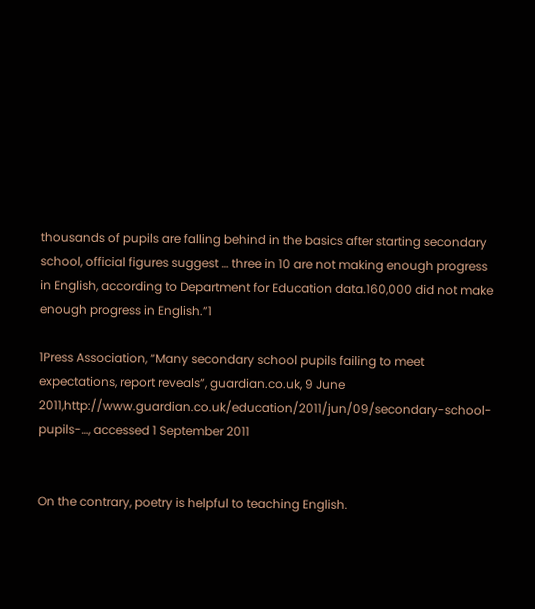thousands of pupils are falling behind in the basics after starting secondary school, official figures suggest … three in 10 are not making enough progress in English, according to Department for Education data.160,000 did not make enough progress in English.”1

1Press Association, “Many secondary school pupils failing to meet expectations, report reveals”, guardian.co.uk, 9 June 2011,http://www.guardian.co.uk/education/2011/jun/09/secondary-school-pupils-…, accessed 1 September 2011


On the contrary, poetry is helpful to teaching English.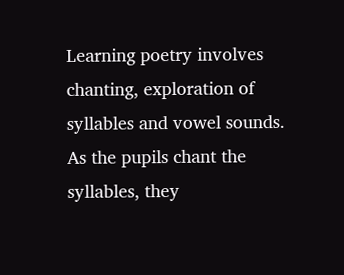Learning poetry involves chanting, exploration of syllables and vowel sounds. As the pupils chant the syllables, they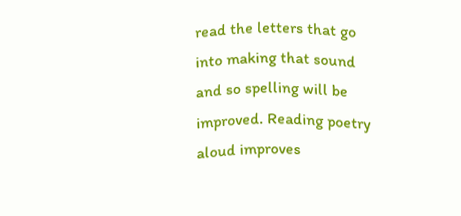read the letters that go into making that sound and so spelling will be improved. Reading poetry aloud improves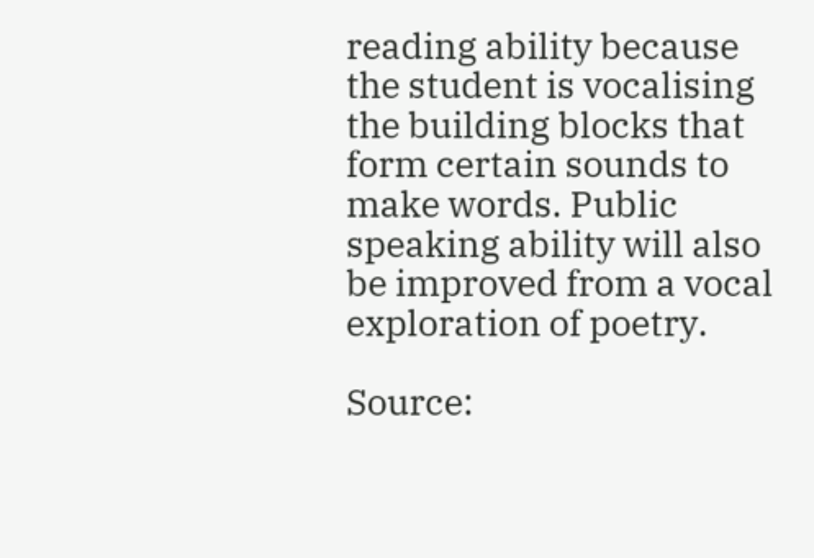reading ability because the student is vocalising the building blocks that form certain sounds to make words. Public speaking ability will also be improved from a vocal exploration of poetry.

Source: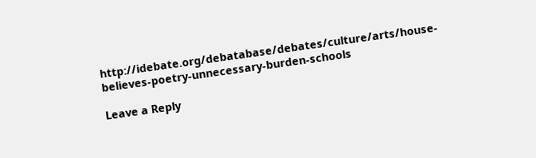http://idebate.org/debatabase/debates/culture/arts/house-believes-poetry-unnecessary-burden-schools

Leave a Reply